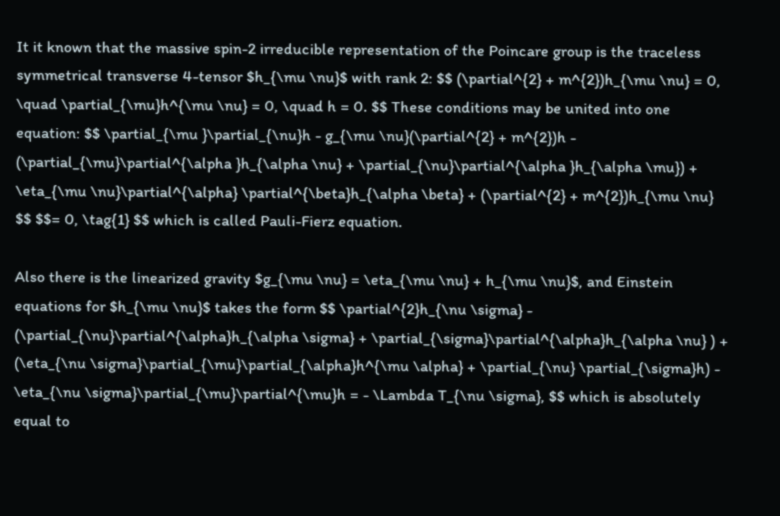It it known that the massive spin-2 irreducible representation of the Poincare group is the traceless symmetrical transverse 4-tensor $h_{\mu \nu}$ with rank 2: $$ (\partial^{2} + m^{2})h_{\mu \nu} = 0, \quad \partial_{\mu}h^{\mu \nu} = 0, \quad h = 0. $$ These conditions may be united into one equation: $$ \partial_{\mu }\partial_{\nu}h - g_{\mu \nu}(\partial^{2} + m^{2})h - (\partial_{\mu}\partial^{\alpha }h_{\alpha \nu} + \partial_{\nu}\partial^{\alpha }h_{\alpha \mu}) + \eta_{\mu \nu}\partial^{\alpha} \partial^{\beta}h_{\alpha \beta} + (\partial^{2} + m^{2})h_{\mu \nu} $$ $$= 0, \tag{1} $$ which is called Pauli-Fierz equation.

Also there is the linearized gravity $g_{\mu \nu} = \eta_{\mu \nu} + h_{\mu \nu}$, and Einstein equations for $h_{\mu \nu}$ takes the form $$ \partial^{2}h_{\nu \sigma} - (\partial_{\nu}\partial^{\alpha}h_{\alpha \sigma} + \partial_{\sigma}\partial^{\alpha}h_{\alpha \nu} ) + (\eta_{\nu \sigma}\partial_{\mu}\partial_{\alpha}h^{\mu \alpha} + \partial_{\nu} \partial_{\sigma}h) - \eta_{\nu \sigma}\partial_{\mu}\partial^{\mu}h = - \Lambda T_{\nu \sigma}, $$ which is absolutely equal to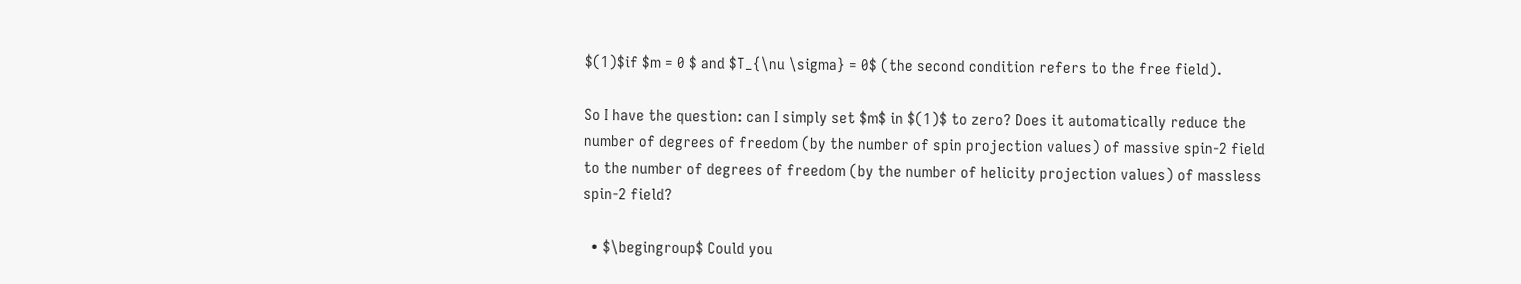$(1)$if $m = 0 $ and $T_{\nu \sigma} = 0$ (the second condition refers to the free field).

So I have the question: can I simply set $m$ in $(1)$ to zero? Does it automatically reduce the number of degrees of freedom (by the number of spin projection values) of massive spin-2 field to the number of degrees of freedom (by the number of helicity projection values) of massless spin-2 field?

  • $\begingroup$ Could you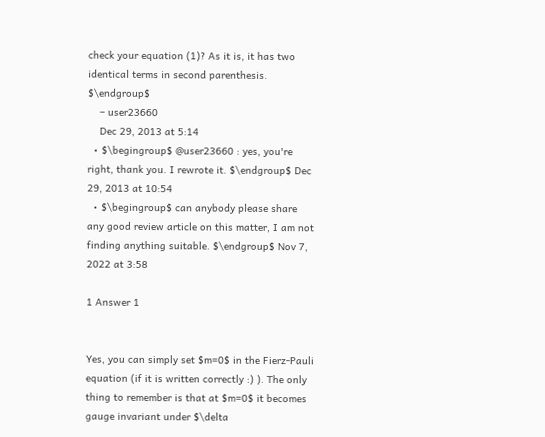check your equation (1)? As it is, it has two identical terms in second parenthesis. $\endgroup$
    – user23660
    Dec 29, 2013 at 5:14
  • $\begingroup$ @user23660 : yes, you're right, thank you. I rewrote it. $\endgroup$ Dec 29, 2013 at 10:54
  • $\begingroup$ can anybody please share any good review article on this matter, I am not finding anything suitable. $\endgroup$ Nov 7, 2022 at 3:58

1 Answer 1


Yes, you can simply set $m=0$ in the Fierz-Pauli equation (if it is written correctly :) ). The only thing to remember is that at $m=0$ it becomes gauge invariant under $\delta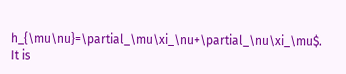h_{\mu\nu}=\partial_\mu\xi_\nu+\partial_\nu\xi_\mu$. It is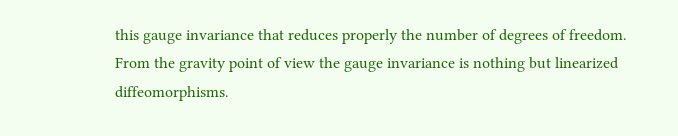this gauge invariance that reduces properly the number of degrees of freedom. From the gravity point of view the gauge invariance is nothing but linearized diffeomorphisms.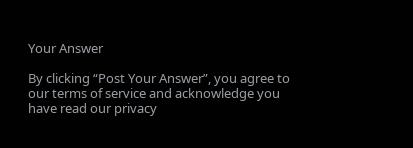Your Answer

By clicking “Post Your Answer”, you agree to our terms of service and acknowledge you have read our privacy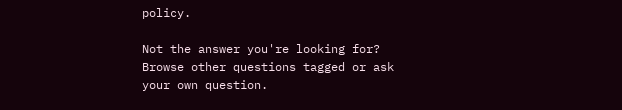policy.

Not the answer you're looking for? Browse other questions tagged or ask your own question.